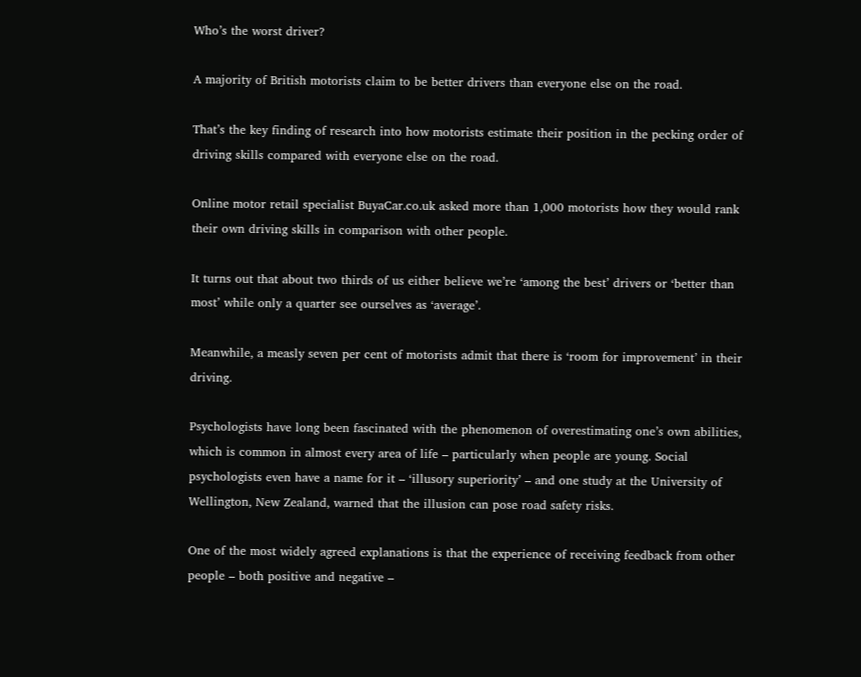Who’s the worst driver?

A majority of British motorists claim to be better drivers than everyone else on the road.

That’s the key finding of research into how motorists estimate their position in the pecking order of driving skills compared with everyone else on the road.

Online motor retail specialist BuyaCar.co.uk asked more than 1,000 motorists how they would rank their own driving skills in comparison with other people.

It turns out that about two thirds of us either believe we’re ‘among the best’ drivers or ‘better than most’ while only a quarter see ourselves as ‘average’.

Meanwhile, a measly seven per cent of motorists admit that there is ‘room for improvement’ in their driving.

Psychologists have long been fascinated with the phenomenon of overestimating one’s own abilities, which is common in almost every area of life – particularly when people are young. Social psychologists even have a name for it – ‘illusory superiority’ – and one study at the University of Wellington, New Zealand, warned that the illusion can pose road safety risks.

One of the most widely agreed explanations is that the experience of receiving feedback from other people – both positive and negative –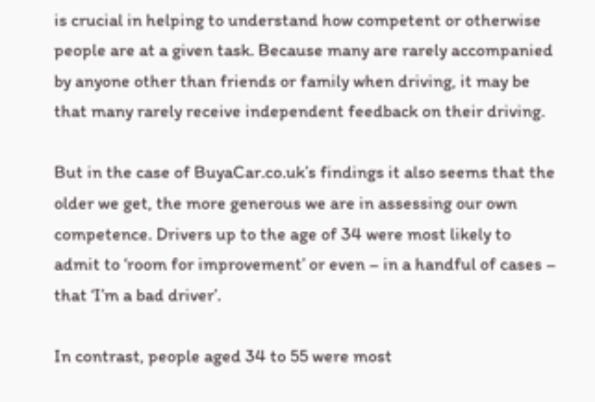is crucial in helping to understand how competent or otherwise people are at a given task. Because many are rarely accompanied by anyone other than friends or family when driving, it may be that many rarely receive independent feedback on their driving.

But in the case of BuyaCar.co.uk’s findings it also seems that the older we get, the more generous we are in assessing our own competence. Drivers up to the age of 34 were most likely to admit to ‘room for improvement’ or even – in a handful of cases – that ‘I’m a bad driver’.

In contrast, people aged 34 to 55 were most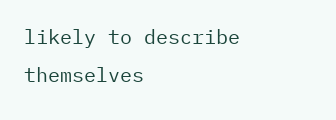likely to describe themselves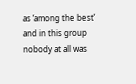as ‘among the best’ and in this group nobody at all was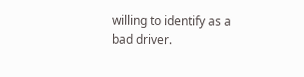willing to identify as a bad driver.